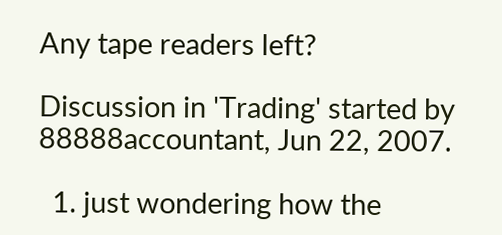Any tape readers left?

Discussion in 'Trading' started by 88888accountant, Jun 22, 2007.

  1. just wondering how the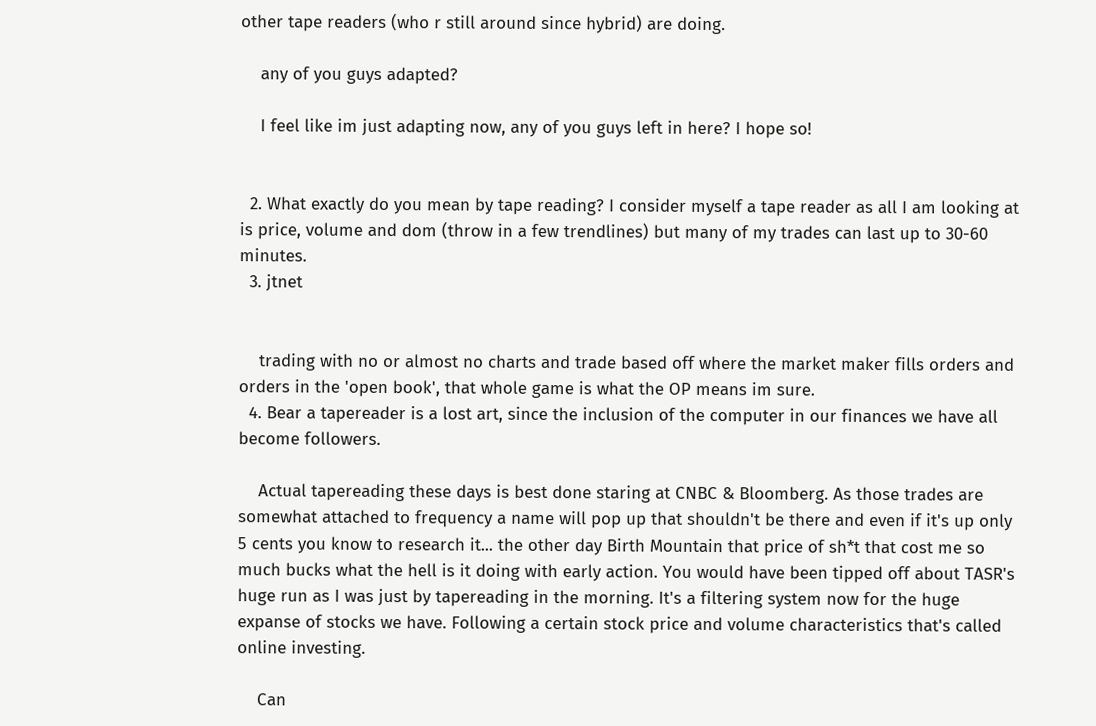other tape readers (who r still around since hybrid) are doing.

    any of you guys adapted?

    I feel like im just adapting now, any of you guys left in here? I hope so!


  2. What exactly do you mean by tape reading? I consider myself a tape reader as all I am looking at is price, volume and dom (throw in a few trendlines) but many of my trades can last up to 30-60 minutes.
  3. jtnet


    trading with no or almost no charts and trade based off where the market maker fills orders and orders in the 'open book', that whole game is what the OP means im sure.
  4. Bear a tapereader is a lost art, since the inclusion of the computer in our finances we have all become followers.

    Actual tapereading these days is best done staring at CNBC & Bloomberg. As those trades are somewhat attached to frequency a name will pop up that shouldn't be there and even if it's up only 5 cents you know to research it... the other day Birth Mountain that price of sh*t that cost me so much bucks what the hell is it doing with early action. You would have been tipped off about TASR's huge run as I was just by tapereading in the morning. It's a filtering system now for the huge expanse of stocks we have. Following a certain stock price and volume characteristics that's called online investing.

    Can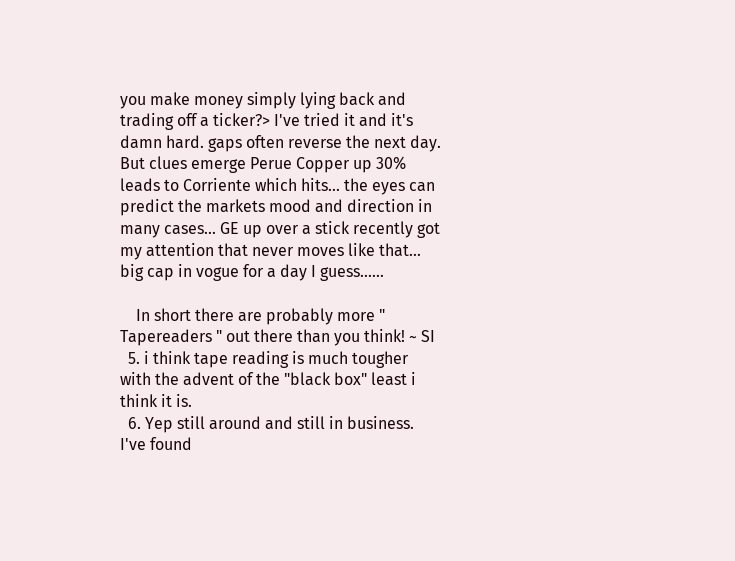you make money simply lying back and trading off a ticker?> I've tried it and it's damn hard. gaps often reverse the next day. But clues emerge Perue Copper up 30% leads to Corriente which hits... the eyes can predict the markets mood and direction in many cases... GE up over a stick recently got my attention that never moves like that... big cap in vogue for a day I guess......

    In short there are probably more " Tapereaders " out there than you think! ~ SI
  5. i think tape reading is much tougher with the advent of the "black box" least i think it is.
  6. Yep still around and still in business. I've found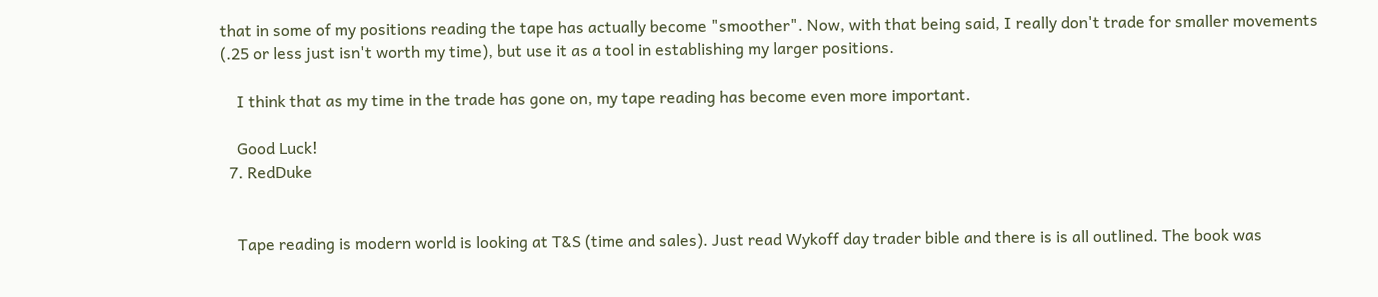that in some of my positions reading the tape has actually become "smoother". Now, with that being said, I really don't trade for smaller movements (.25 or less just isn't worth my time), but use it as a tool in establishing my larger positions.

    I think that as my time in the trade has gone on, my tape reading has become even more important.

    Good Luck!
  7. RedDuke


    Tape reading is modern world is looking at T&S (time and sales). Just read Wykoff day trader bible and there is is all outlined. The book was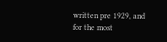written pre 1929, and for the most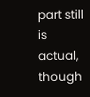part still is actual, though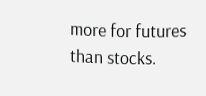more for futures than stocks.